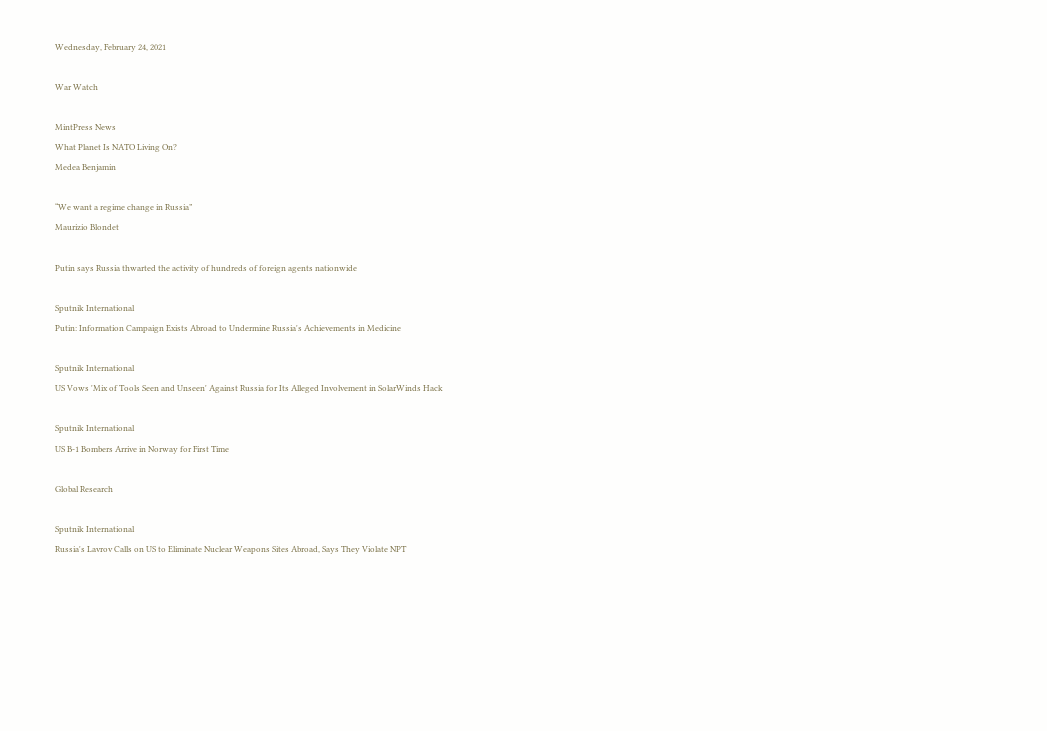Wednesday, February 24, 2021

War Watch

MintPress News
What Planet Is NATO Living On?
Medea Benjamin

“We want a regime change in Russia”
Maurizio Blondet

Putin says Russia thwarted the activity of hundreds of foreign agents nationwide

Sputnik International
Putin: Information Campaign Exists Abroad to Undermine Russia's Achievements in Medicine

Sputnik International
US Vows 'Mix of Tools Seen and Unseen' Against Russia for Its Alleged Involvement in SolarWinds Hack

Sputnik International
US B-1 Bombers Arrive in Norway for First Time

Global Research

Sputnik International
Russia's Lavrov Calls on US to Eliminate Nuclear Weapons Sites Abroad, Says They Violate NPT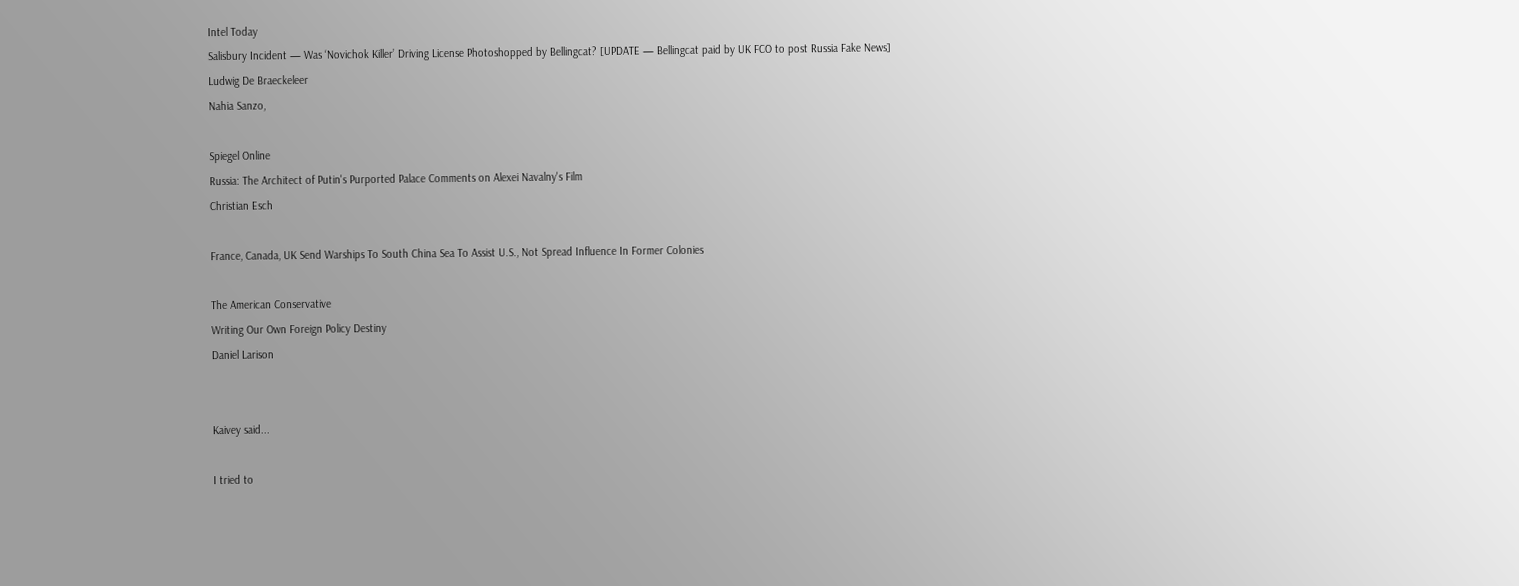Intel Today
Salisbury Incident — Was ‘Novichok Killer’ Driving License Photoshopped by Bellingcat? [UPDATE — Bellingcat paid by UK FCO to post Russia Fake News]
Ludwig De Braeckeleer
Nahia Sanzo,

Spiegel Online
Russia: The Architect of Putin's Purported Palace Comments on Alexei Navalny's Film
Christian Esch

France, Canada, UK Send Warships To South China Sea To Assist U.S., Not Spread Influence In Former Colonies

The American Conservative
Writing Our Own Foreign Policy Destiny
Daniel Larison


Kaivey said...

I tried to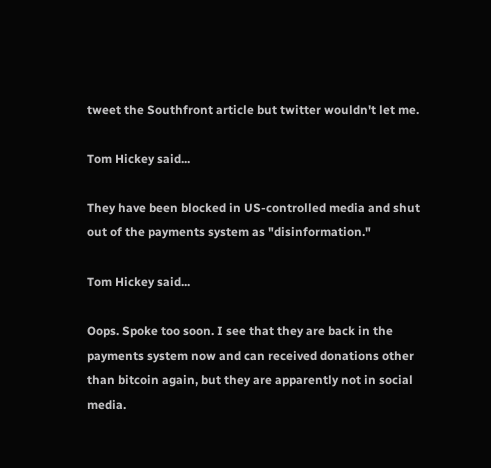tweet the Southfront article but twitter wouldn't let me.

Tom Hickey said...

They have been blocked in US-controlled media and shut out of the payments system as "disinformation."

Tom Hickey said...

Oops. Spoke too soon. I see that they are back in the payments system now and can received donations other than bitcoin again, but they are apparently not in social media.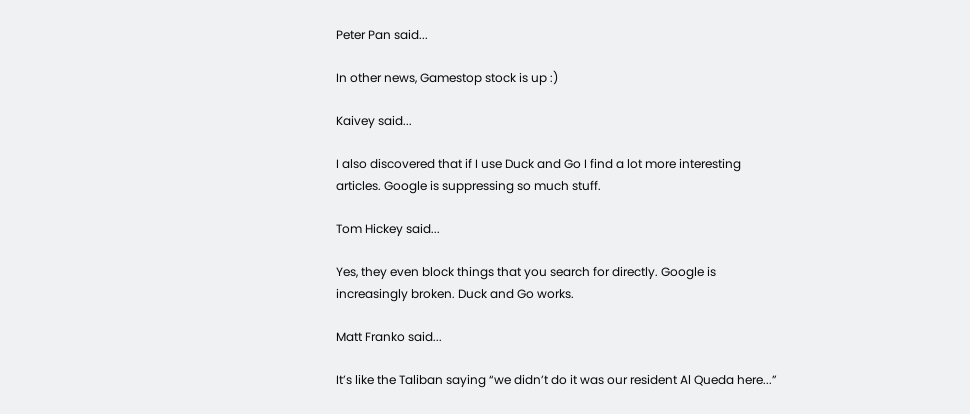Peter Pan said...

In other news, Gamestop stock is up :)

Kaivey said...

I also discovered that if I use Duck and Go I find a lot more interesting articles. Google is suppressing so much stuff.

Tom Hickey said...

Yes, they even block things that you search for directly. Google is increasingly broken. Duck and Go works.

Matt Franko said...

It’s like the Taliban saying “we didn’t do it was our resident Al Queda here...”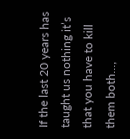If the last 20 years has taught us nothing it’s that you have to kill them both...,